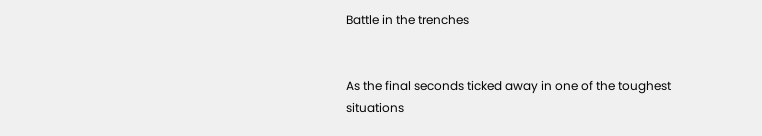Battle in the trenches


As the final seconds ticked away in one of the toughest situations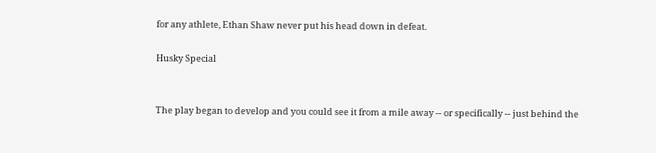for any athlete, Ethan Shaw never put his head down in defeat.

Husky Special


The play began to develop and you could see it from a mile away -- or specifically -- just behind the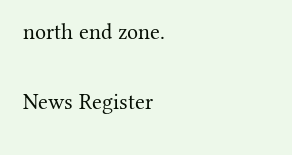north end zone.

News Register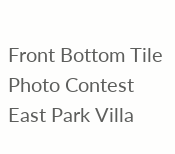Front Bottom Tile Photo Contest  East Park Villa